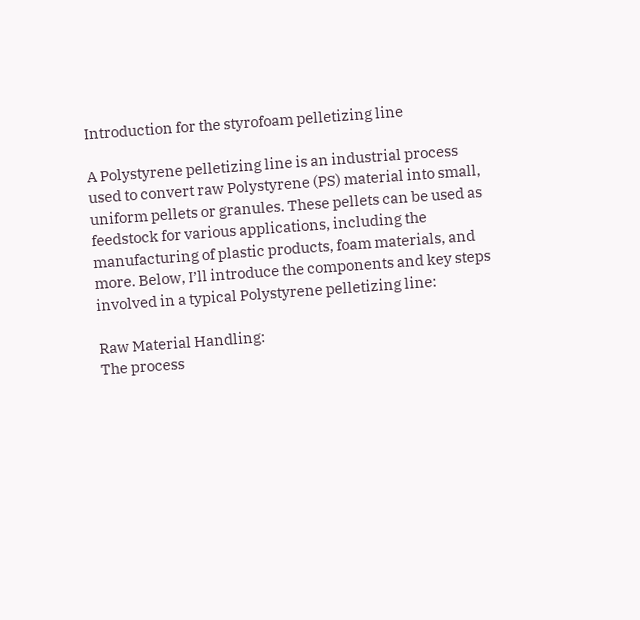Introduction for the styrofoam pelletizing line

A Polystyrene pelletizing line is an industrial process used to convert raw Polystyrene (PS) material into small, uniform pellets or granules. These pellets can be used as feedstock for various applications, including the manufacturing of plastic products, foam materials, and more. Below, I’ll introduce the components and key steps involved in a typical Polystyrene pelletizing line:

Raw Material Handling:
The process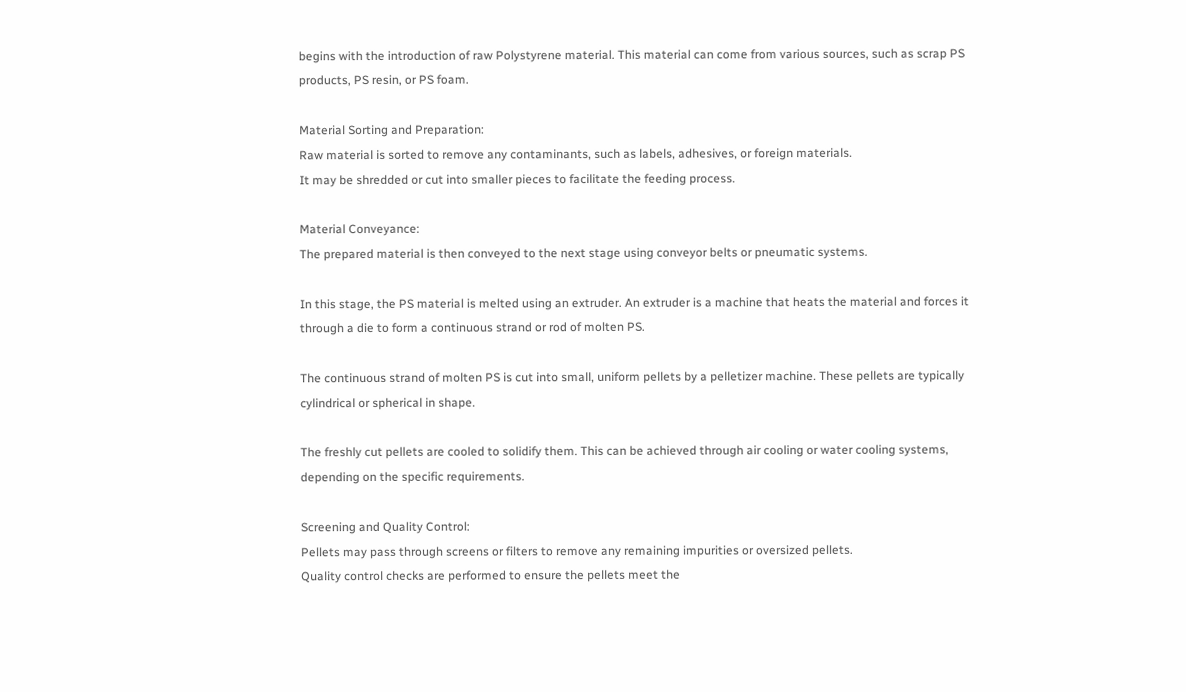begins with the introduction of raw Polystyrene material. This material can come from various sources, such as scrap PS products, PS resin, or PS foam.

Material Sorting and Preparation:
Raw material is sorted to remove any contaminants, such as labels, adhesives, or foreign materials.
It may be shredded or cut into smaller pieces to facilitate the feeding process.

Material Conveyance:
The prepared material is then conveyed to the next stage using conveyor belts or pneumatic systems.

In this stage, the PS material is melted using an extruder. An extruder is a machine that heats the material and forces it through a die to form a continuous strand or rod of molten PS.

The continuous strand of molten PS is cut into small, uniform pellets by a pelletizer machine. These pellets are typically cylindrical or spherical in shape.

The freshly cut pellets are cooled to solidify them. This can be achieved through air cooling or water cooling systems, depending on the specific requirements.

Screening and Quality Control:
Pellets may pass through screens or filters to remove any remaining impurities or oversized pellets.
Quality control checks are performed to ensure the pellets meet the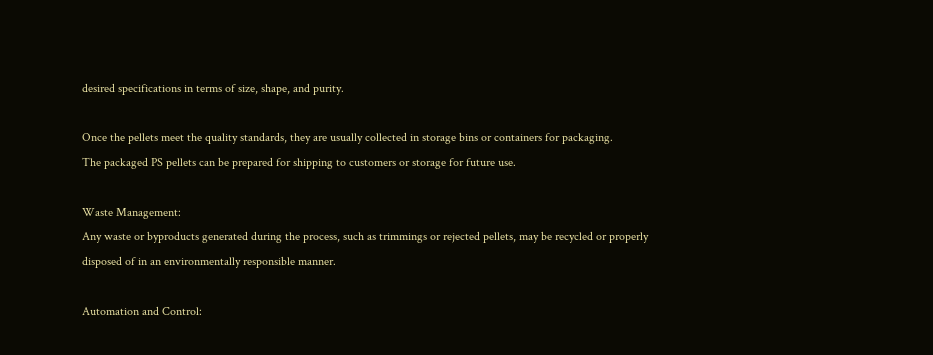desired specifications in terms of size, shape, and purity.

Once the pellets meet the quality standards, they are usually collected in storage bins or containers for packaging.
The packaged PS pellets can be prepared for shipping to customers or storage for future use.

Waste Management:
Any waste or byproducts generated during the process, such as trimmings or rejected pellets, may be recycled or properly disposed of in an environmentally responsible manner.

Automation and Control: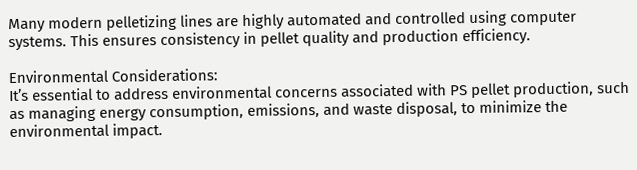Many modern pelletizing lines are highly automated and controlled using computer systems. This ensures consistency in pellet quality and production efficiency.

Environmental Considerations:
It’s essential to address environmental concerns associated with PS pellet production, such as managing energy consumption, emissions, and waste disposal, to minimize the environmental impact.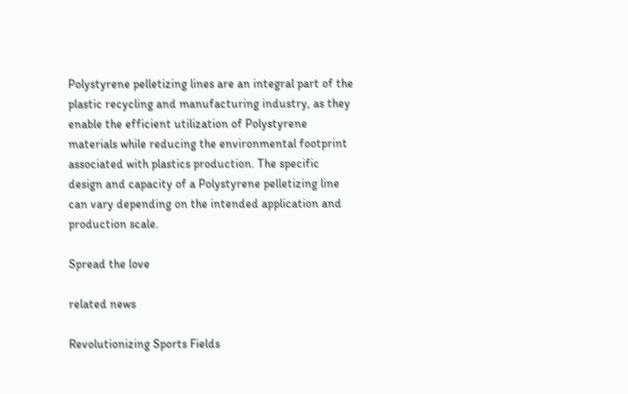Polystyrene pelletizing lines are an integral part of the plastic recycling and manufacturing industry, as they enable the efficient utilization of Polystyrene materials while reducing the environmental footprint associated with plastics production. The specific design and capacity of a Polystyrene pelletizing line can vary depending on the intended application and production scale.

Spread the love

related news

Revolutionizing Sports Fields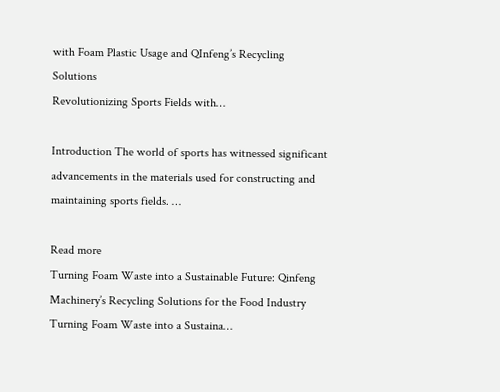with Foam Plastic Usage and QInfeng’s Recycling Solutions
Revolutionizing Sports Fields with…

Introduction The world of sports has witnessed significant advancements in the materials used for constructing and maintaining sports fields. …

Read more
Turning Foam Waste into a Sustainable Future: Qinfeng Machinery’s Recycling Solutions for the Food Industry
Turning Foam Waste into a Sustaina…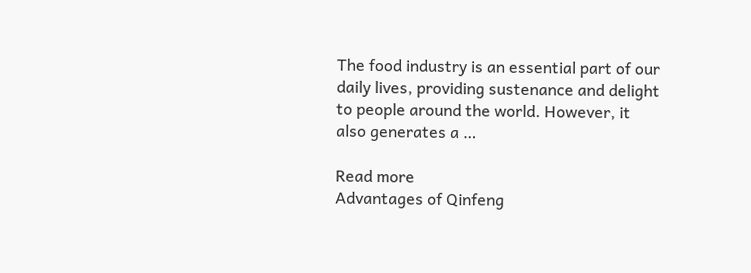The food industry is an essential part of our daily lives, providing sustenance and delight to people around the world. However, it also generates a …

Read more
Advantages of Qinfeng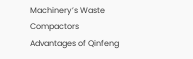Machinery’s Waste Compactors
Advantages of Qinfeng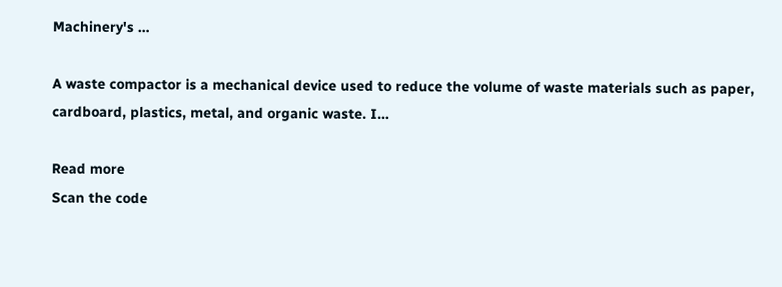Machinery's …

A waste compactor is a mechanical device used to reduce the volume of waste materials such as paper, cardboard, plastics, metal, and organic waste. I…

Read more
Scan the code